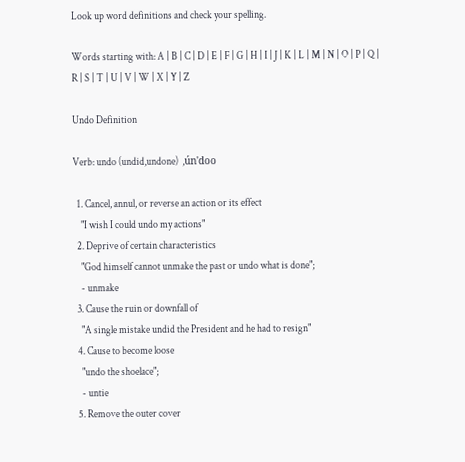Look up word definitions and check your spelling.

Words starting with: A | B | C | D | E | F | G | H | I | J | K | L | M | N | O | P | Q | R | S | T | U | V | W | X | Y | Z

Undo Definition

Verb: undo (undid,undone)  ,ún'doo

  1. Cancel, annul, or reverse an action or its effect
    "I wish I could undo my actions"
  2. Deprive of certain characteristics
    "God himself cannot unmake the past or undo what is done";
    - unmake
  3. Cause the ruin or downfall of
    "A single mistake undid the President and he had to resign"
  4. Cause to become loose
    "undo the shoelace";
    - untie
  5. Remove the outer cover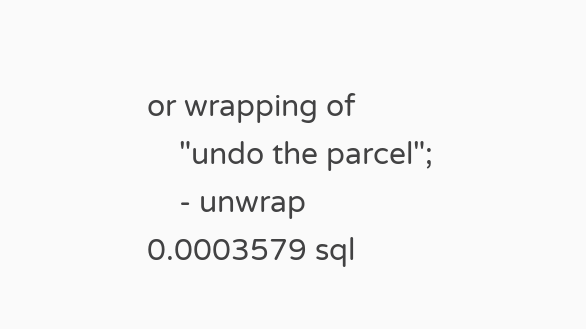or wrapping of
    "undo the parcel";
    - unwrap
0.0003579 sql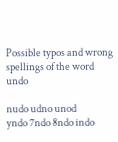Possible typos and wrong spellings of the word undo

nudo udno unod
yndo 7ndo 8ndo indo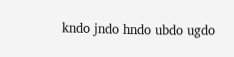kndo jndo hndo ubdo ugdo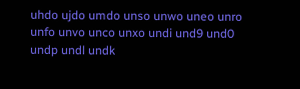uhdo ujdo umdo unso unwo uneo unro unfo unvo unco unxo undi und9 und0 undp undl undk